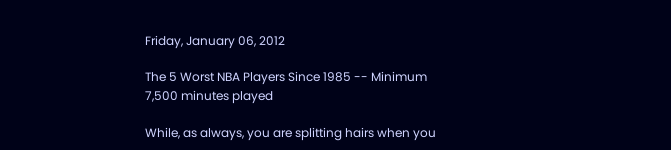Friday, January 06, 2012

The 5 Worst NBA Players Since 1985 -- Minimum 7,500 minutes played

While, as always, you are splitting hairs when you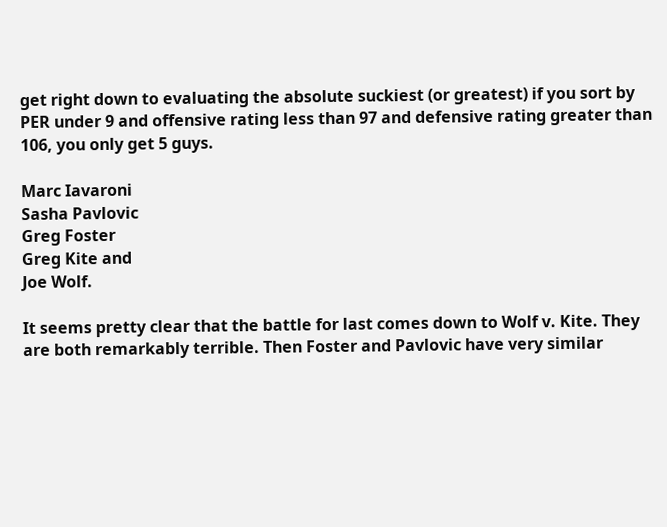get right down to evaluating the absolute suckiest (or greatest) if you sort by PER under 9 and offensive rating less than 97 and defensive rating greater than 106, you only get 5 guys.

Marc Iavaroni
Sasha Pavlovic
Greg Foster
Greg Kite and
Joe Wolf.

It seems pretty clear that the battle for last comes down to Wolf v. Kite. They are both remarkably terrible. Then Foster and Pavlovic have very similar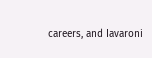careers, and Iavaroni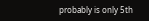probably is only 5th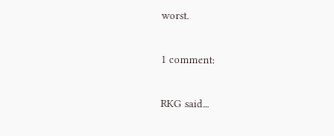worst.

1 comment:

RKG said...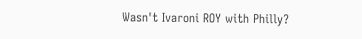Wasn't Ivaroni ROY with Philly?